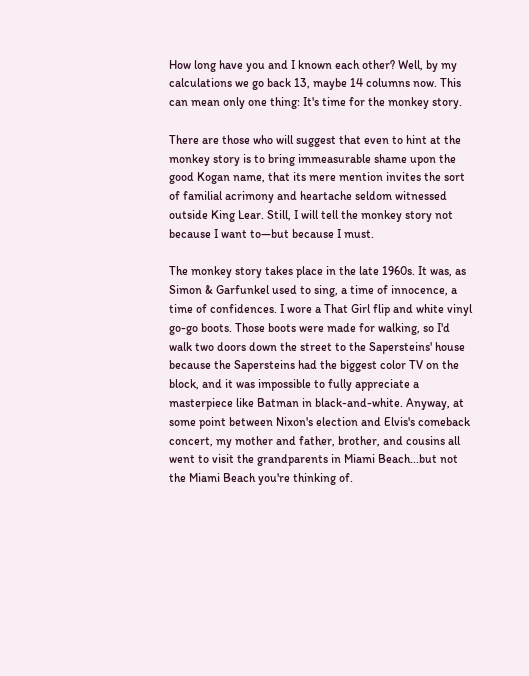How long have you and I known each other? Well, by my calculations we go back 13, maybe 14 columns now. This can mean only one thing: It's time for the monkey story.

There are those who will suggest that even to hint at the monkey story is to bring immeasurable shame upon the good Kogan name, that its mere mention invites the sort of familial acrimony and heartache seldom witnessed outside King Lear. Still, I will tell the monkey story not because I want to—but because I must.

The monkey story takes place in the late 1960s. It was, as Simon & Garfunkel used to sing, a time of innocence, a time of confidences. I wore a That Girl flip and white vinyl go-go boots. Those boots were made for walking, so I'd walk two doors down the street to the Sapersteins' house because the Sapersteins had the biggest color TV on the block, and it was impossible to fully appreciate a masterpiece like Batman in black-and-white. Anyway, at some point between Nixon's election and Elvis's comeback concert, my mother and father, brother, and cousins all went to visit the grandparents in Miami Beach...but not the Miami Beach you're thinking of.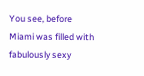You see, before Miami was filled with fabulously sexy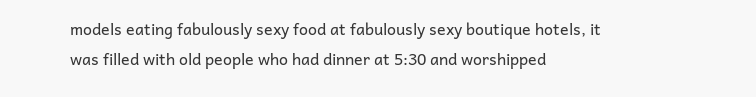models eating fabulously sexy food at fabulously sexy boutique hotels, it was filled with old people who had dinner at 5:30 and worshipped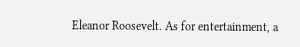Eleanor Roosevelt. As for entertainment, a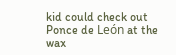kid could check out Ponce de León at the wax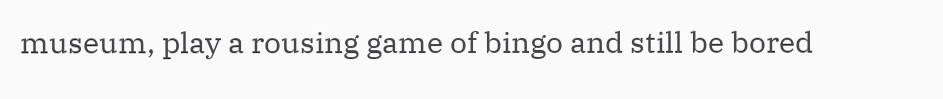museum, play a rousing game of bingo and still be bored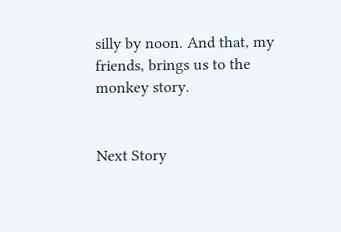silly by noon. And that, my friends, brings us to the monkey story.


Next Story